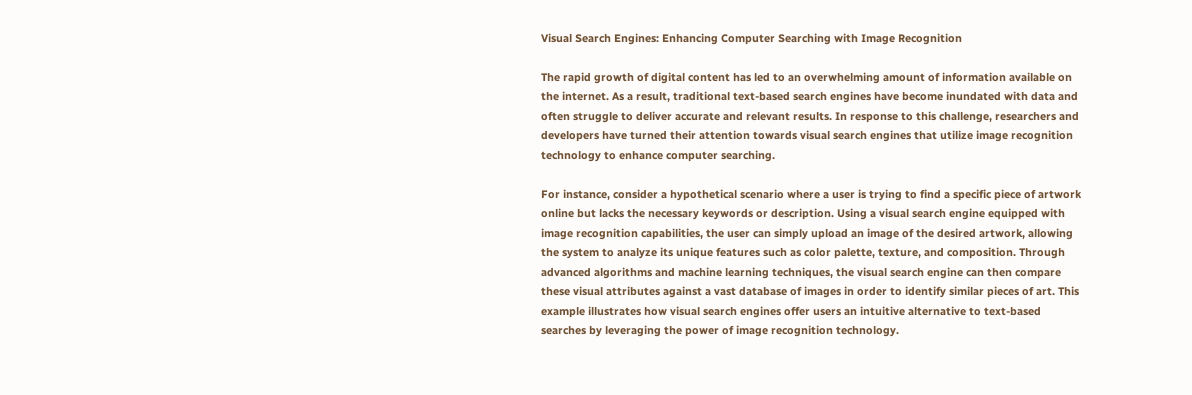Visual Search Engines: Enhancing Computer Searching with Image Recognition

The rapid growth of digital content has led to an overwhelming amount of information available on the internet. As a result, traditional text-based search engines have become inundated with data and often struggle to deliver accurate and relevant results. In response to this challenge, researchers and developers have turned their attention towards visual search engines that utilize image recognition technology to enhance computer searching.

For instance, consider a hypothetical scenario where a user is trying to find a specific piece of artwork online but lacks the necessary keywords or description. Using a visual search engine equipped with image recognition capabilities, the user can simply upload an image of the desired artwork, allowing the system to analyze its unique features such as color palette, texture, and composition. Through advanced algorithms and machine learning techniques, the visual search engine can then compare these visual attributes against a vast database of images in order to identify similar pieces of art. This example illustrates how visual search engines offer users an intuitive alternative to text-based searches by leveraging the power of image recognition technology.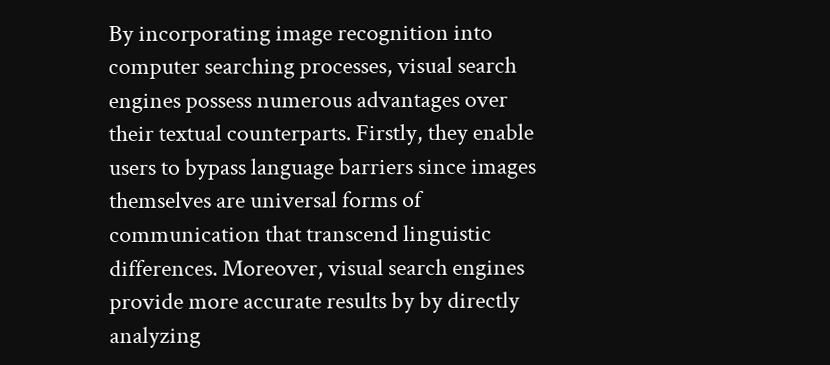By incorporating image recognition into computer searching processes, visual search engines possess numerous advantages over their textual counterparts. Firstly, they enable users to bypass language barriers since images themselves are universal forms of communication that transcend linguistic differences. Moreover, visual search engines provide more accurate results by by directly analyzing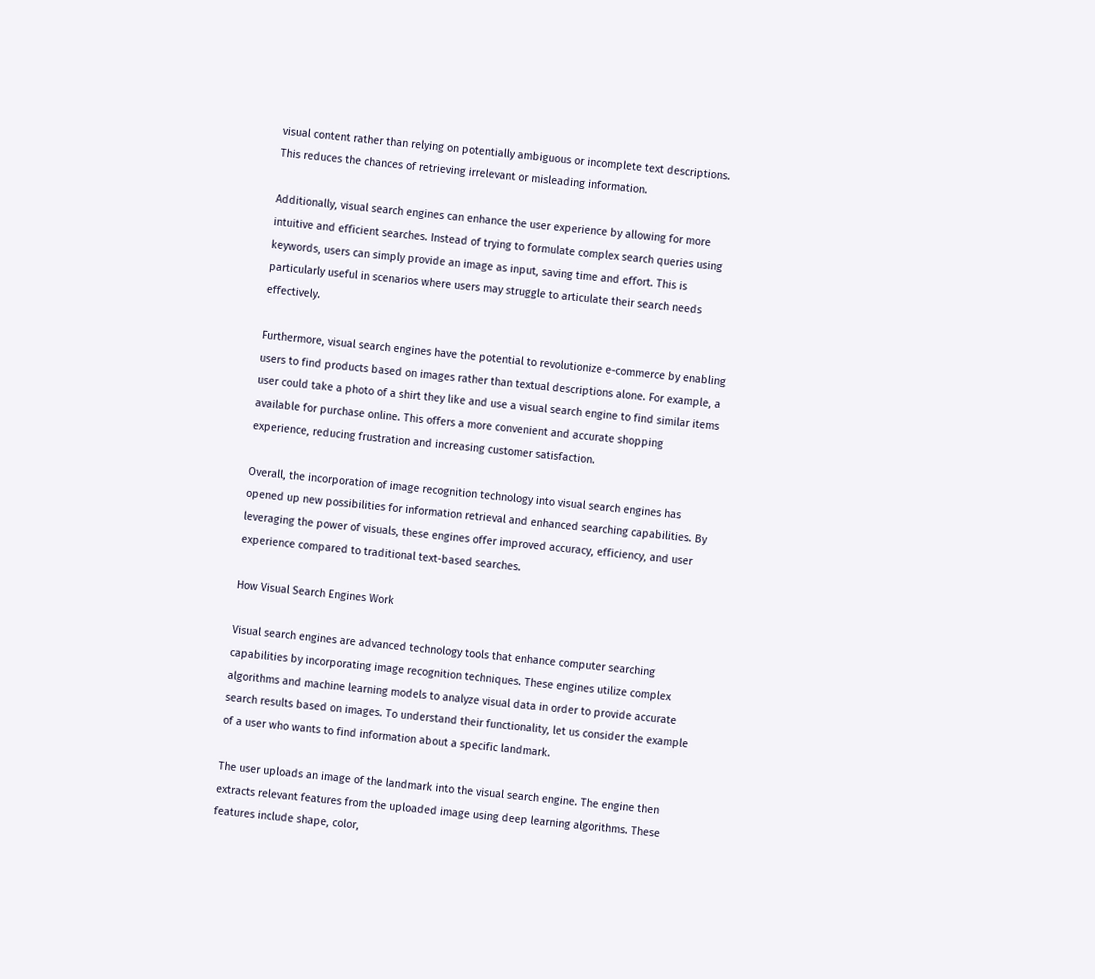visual content rather than relying on potentially ambiguous or incomplete text descriptions. This reduces the chances of retrieving irrelevant or misleading information.

Additionally, visual search engines can enhance the user experience by allowing for more intuitive and efficient searches. Instead of trying to formulate complex search queries using keywords, users can simply provide an image as input, saving time and effort. This is particularly useful in scenarios where users may struggle to articulate their search needs effectively.

Furthermore, visual search engines have the potential to revolutionize e-commerce by enabling users to find products based on images rather than textual descriptions alone. For example, a user could take a photo of a shirt they like and use a visual search engine to find similar items available for purchase online. This offers a more convenient and accurate shopping experience, reducing frustration and increasing customer satisfaction.

Overall, the incorporation of image recognition technology into visual search engines has opened up new possibilities for information retrieval and enhanced searching capabilities. By leveraging the power of visuals, these engines offer improved accuracy, efficiency, and user experience compared to traditional text-based searches.

How Visual Search Engines Work

Visual search engines are advanced technology tools that enhance computer searching capabilities by incorporating image recognition techniques. These engines utilize complex algorithms and machine learning models to analyze visual data in order to provide accurate search results based on images. To understand their functionality, let us consider the example of a user who wants to find information about a specific landmark.

The user uploads an image of the landmark into the visual search engine. The engine then extracts relevant features from the uploaded image using deep learning algorithms. These features include shape, color,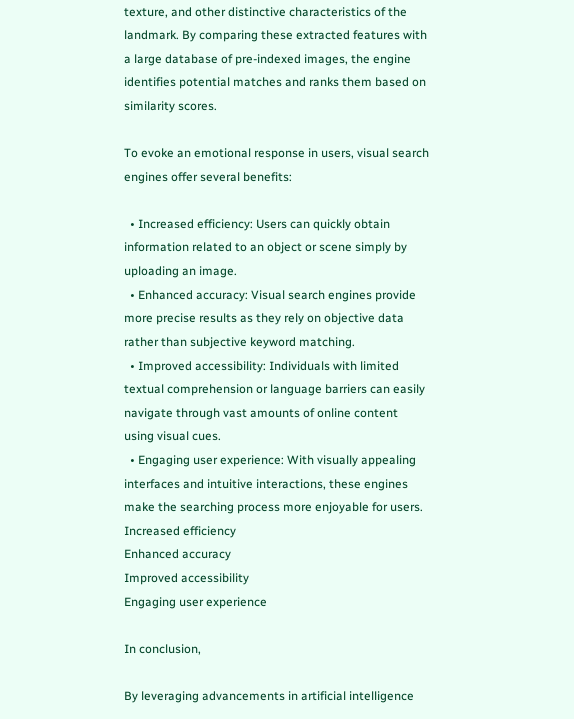texture, and other distinctive characteristics of the landmark. By comparing these extracted features with a large database of pre-indexed images, the engine identifies potential matches and ranks them based on similarity scores.

To evoke an emotional response in users, visual search engines offer several benefits:

  • Increased efficiency: Users can quickly obtain information related to an object or scene simply by uploading an image.
  • Enhanced accuracy: Visual search engines provide more precise results as they rely on objective data rather than subjective keyword matching.
  • Improved accessibility: Individuals with limited textual comprehension or language barriers can easily navigate through vast amounts of online content using visual cues.
  • Engaging user experience: With visually appealing interfaces and intuitive interactions, these engines make the searching process more enjoyable for users.
Increased efficiency
Enhanced accuracy
Improved accessibility
Engaging user experience

In conclusion,

By leveraging advancements in artificial intelligence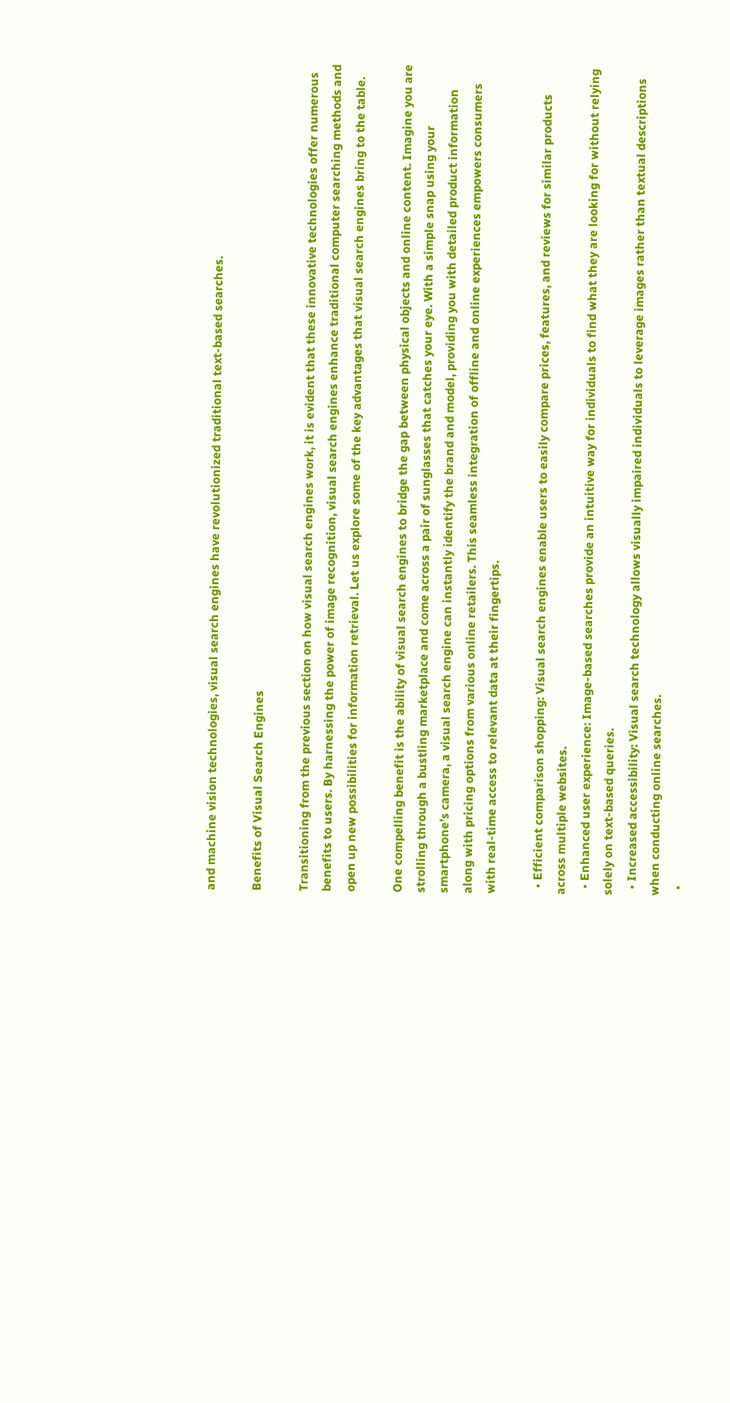and machine vision technologies, visual search engines have revolutionized traditional text-based searches.

Benefits of Visual Search Engines

Transitioning from the previous section on how visual search engines work, it is evident that these innovative technologies offer numerous benefits to users. By harnessing the power of image recognition, visual search engines enhance traditional computer searching methods and open up new possibilities for information retrieval. Let us explore some of the key advantages that visual search engines bring to the table.

One compelling benefit is the ability of visual search engines to bridge the gap between physical objects and online content. Imagine you are strolling through a bustling marketplace and come across a pair of sunglasses that catches your eye. With a simple snap using your smartphone’s camera, a visual search engine can instantly identify the brand and model, providing you with detailed product information along with pricing options from various online retailers. This seamless integration of offline and online experiences empowers consumers with real-time access to relevant data at their fingertips.

  • Efficient comparison shopping: Visual search engines enable users to easily compare prices, features, and reviews for similar products across multiple websites.
  • Enhanced user experience: Image-based searches provide an intuitive way for individuals to find what they are looking for without relying solely on text-based queries.
  • Increased accessibility: Visual search technology allows visually impaired individuals to leverage images rather than textual descriptions when conducting online searches.
  •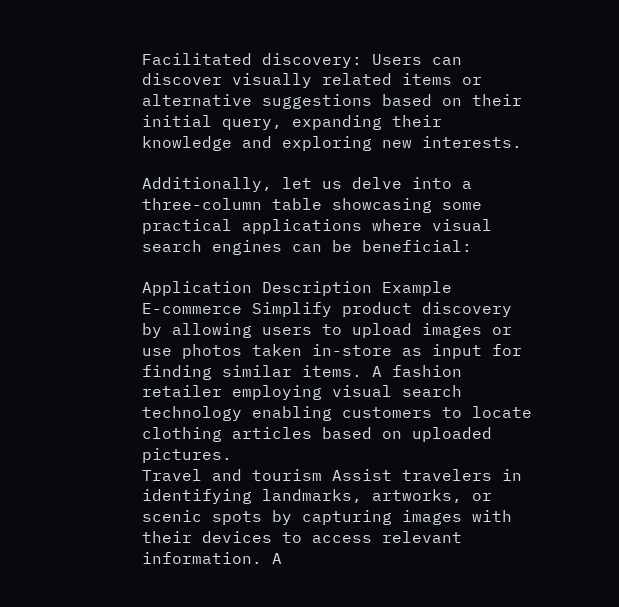Facilitated discovery: Users can discover visually related items or alternative suggestions based on their initial query, expanding their knowledge and exploring new interests.

Additionally, let us delve into a three-column table showcasing some practical applications where visual search engines can be beneficial:

Application Description Example
E-commerce Simplify product discovery by allowing users to upload images or use photos taken in-store as input for finding similar items. A fashion retailer employing visual search technology enabling customers to locate clothing articles based on uploaded pictures.
Travel and tourism Assist travelers in identifying landmarks, artworks, or scenic spots by capturing images with their devices to access relevant information. A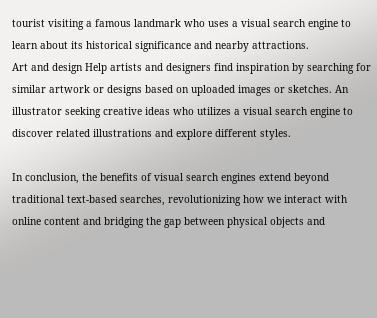tourist visiting a famous landmark who uses a visual search engine to learn about its historical significance and nearby attractions.
Art and design Help artists and designers find inspiration by searching for similar artwork or designs based on uploaded images or sketches. An illustrator seeking creative ideas who utilizes a visual search engine to discover related illustrations and explore different styles.

In conclusion, the benefits of visual search engines extend beyond traditional text-based searches, revolutionizing how we interact with online content and bridging the gap between physical objects and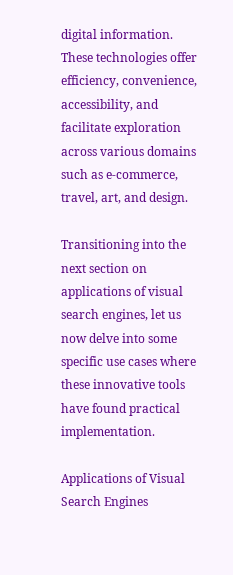digital information. These technologies offer efficiency, convenience, accessibility, and facilitate exploration across various domains such as e-commerce, travel, art, and design.

Transitioning into the next section on applications of visual search engines, let us now delve into some specific use cases where these innovative tools have found practical implementation.

Applications of Visual Search Engines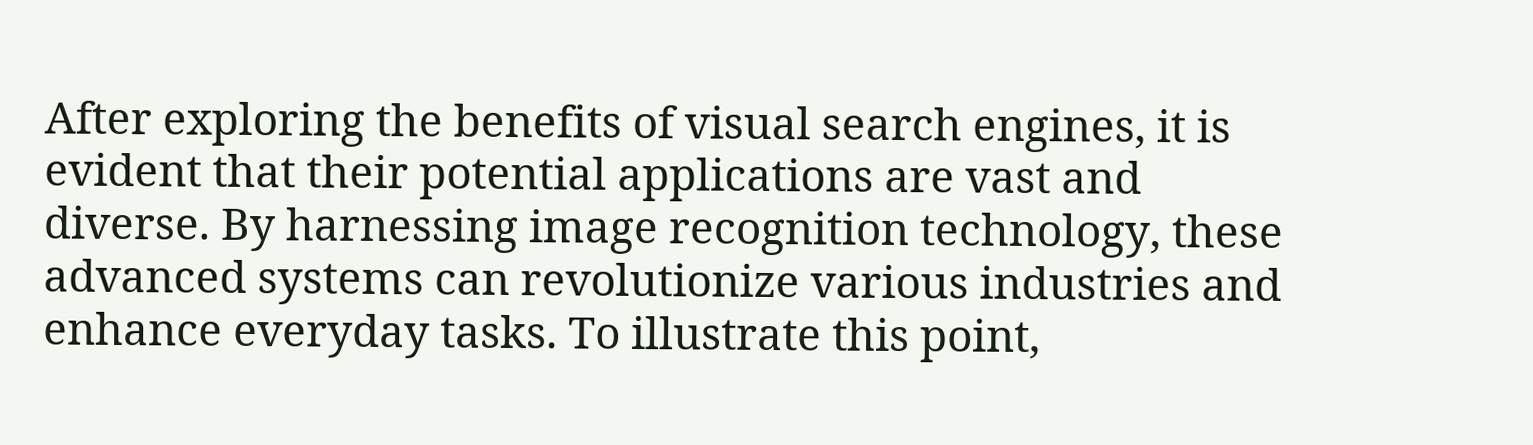After exploring the benefits of visual search engines, it is evident that their potential applications are vast and diverse. By harnessing image recognition technology, these advanced systems can revolutionize various industries and enhance everyday tasks. To illustrate this point,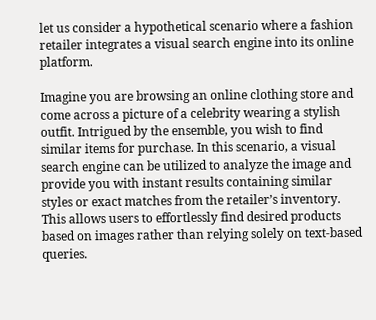let us consider a hypothetical scenario where a fashion retailer integrates a visual search engine into its online platform.

Imagine you are browsing an online clothing store and come across a picture of a celebrity wearing a stylish outfit. Intrigued by the ensemble, you wish to find similar items for purchase. In this scenario, a visual search engine can be utilized to analyze the image and provide you with instant results containing similar styles or exact matches from the retailer’s inventory. This allows users to effortlessly find desired products based on images rather than relying solely on text-based queries.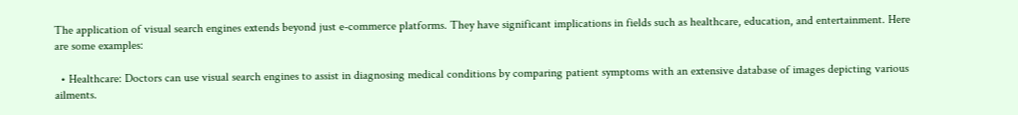The application of visual search engines extends beyond just e-commerce platforms. They have significant implications in fields such as healthcare, education, and entertainment. Here are some examples:

  • Healthcare: Doctors can use visual search engines to assist in diagnosing medical conditions by comparing patient symptoms with an extensive database of images depicting various ailments.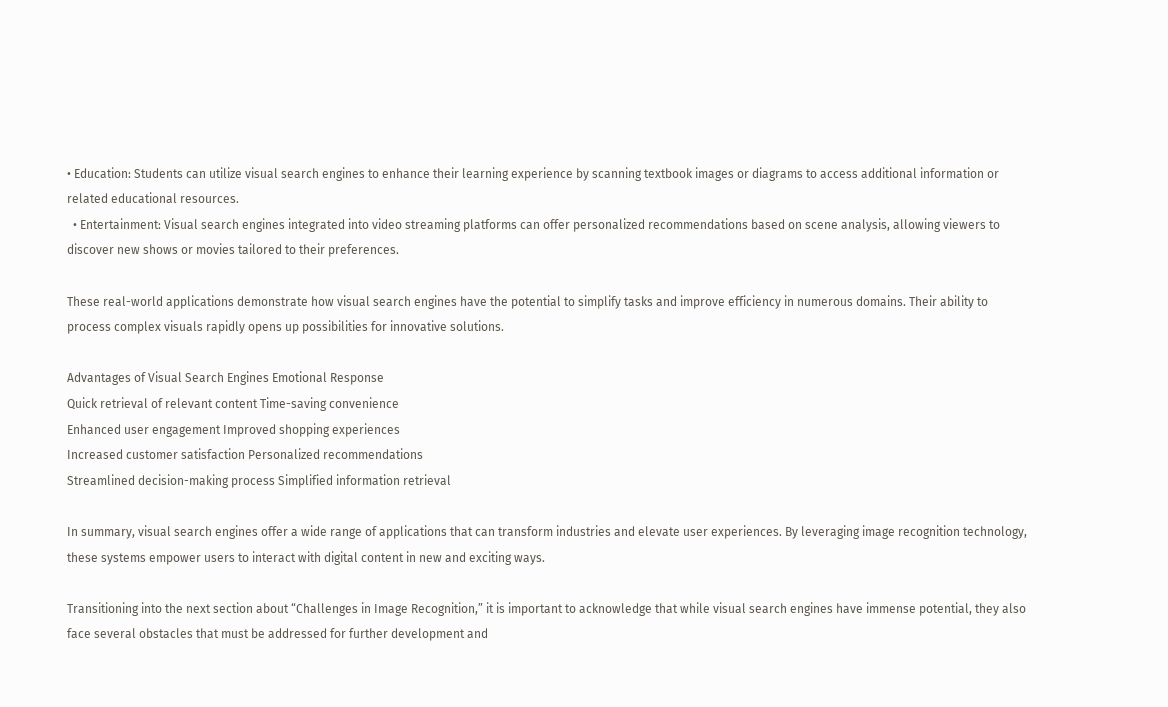• Education: Students can utilize visual search engines to enhance their learning experience by scanning textbook images or diagrams to access additional information or related educational resources.
  • Entertainment: Visual search engines integrated into video streaming platforms can offer personalized recommendations based on scene analysis, allowing viewers to discover new shows or movies tailored to their preferences.

These real-world applications demonstrate how visual search engines have the potential to simplify tasks and improve efficiency in numerous domains. Their ability to process complex visuals rapidly opens up possibilities for innovative solutions.

Advantages of Visual Search Engines Emotional Response
Quick retrieval of relevant content Time-saving convenience
Enhanced user engagement Improved shopping experiences
Increased customer satisfaction Personalized recommendations
Streamlined decision-making process Simplified information retrieval

In summary, visual search engines offer a wide range of applications that can transform industries and elevate user experiences. By leveraging image recognition technology, these systems empower users to interact with digital content in new and exciting ways.

Transitioning into the next section about “Challenges in Image Recognition,” it is important to acknowledge that while visual search engines have immense potential, they also face several obstacles that must be addressed for further development and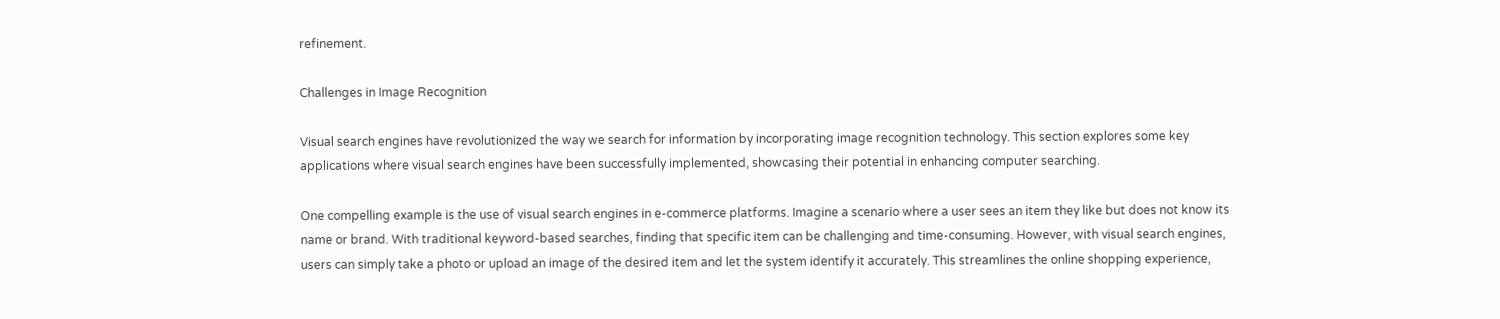refinement.

Challenges in Image Recognition

Visual search engines have revolutionized the way we search for information by incorporating image recognition technology. This section explores some key applications where visual search engines have been successfully implemented, showcasing their potential in enhancing computer searching.

One compelling example is the use of visual search engines in e-commerce platforms. Imagine a scenario where a user sees an item they like but does not know its name or brand. With traditional keyword-based searches, finding that specific item can be challenging and time-consuming. However, with visual search engines, users can simply take a photo or upload an image of the desired item and let the system identify it accurately. This streamlines the online shopping experience,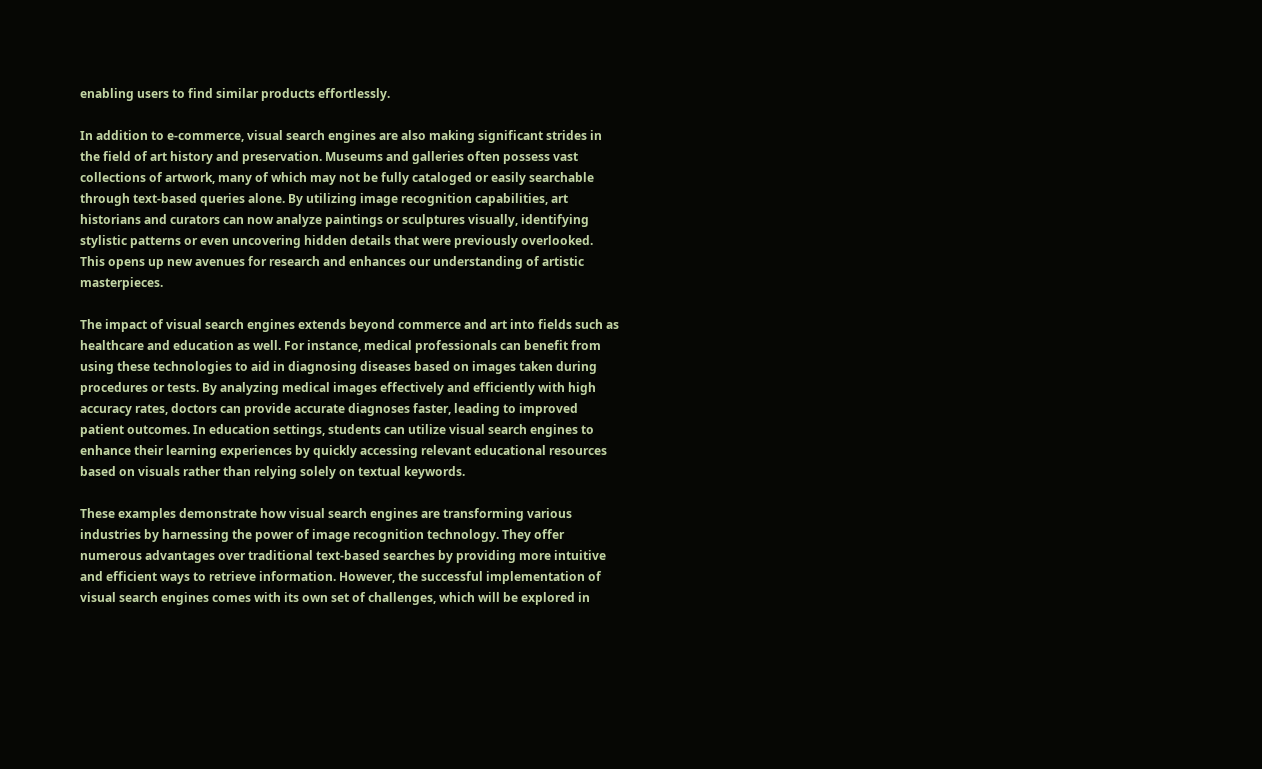enabling users to find similar products effortlessly.

In addition to e-commerce, visual search engines are also making significant strides in the field of art history and preservation. Museums and galleries often possess vast collections of artwork, many of which may not be fully cataloged or easily searchable through text-based queries alone. By utilizing image recognition capabilities, art historians and curators can now analyze paintings or sculptures visually, identifying stylistic patterns or even uncovering hidden details that were previously overlooked. This opens up new avenues for research and enhances our understanding of artistic masterpieces.

The impact of visual search engines extends beyond commerce and art into fields such as healthcare and education as well. For instance, medical professionals can benefit from using these technologies to aid in diagnosing diseases based on images taken during procedures or tests. By analyzing medical images effectively and efficiently with high accuracy rates, doctors can provide accurate diagnoses faster, leading to improved patient outcomes. In education settings, students can utilize visual search engines to enhance their learning experiences by quickly accessing relevant educational resources based on visuals rather than relying solely on textual keywords.

These examples demonstrate how visual search engines are transforming various industries by harnessing the power of image recognition technology. They offer numerous advantages over traditional text-based searches by providing more intuitive and efficient ways to retrieve information. However, the successful implementation of visual search engines comes with its own set of challenges, which will be explored in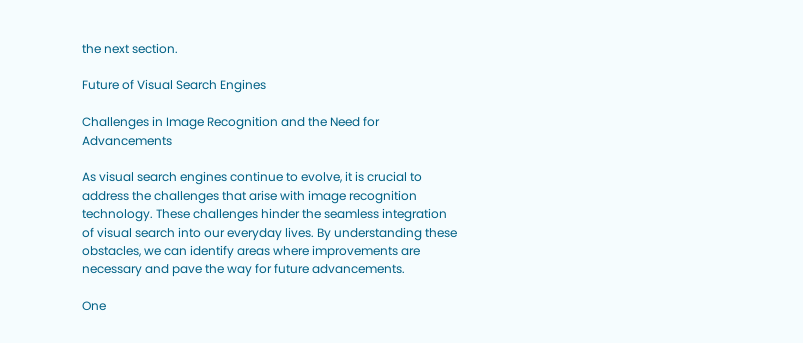the next section.

Future of Visual Search Engines

Challenges in Image Recognition and the Need for Advancements

As visual search engines continue to evolve, it is crucial to address the challenges that arise with image recognition technology. These challenges hinder the seamless integration of visual search into our everyday lives. By understanding these obstacles, we can identify areas where improvements are necessary and pave the way for future advancements.

One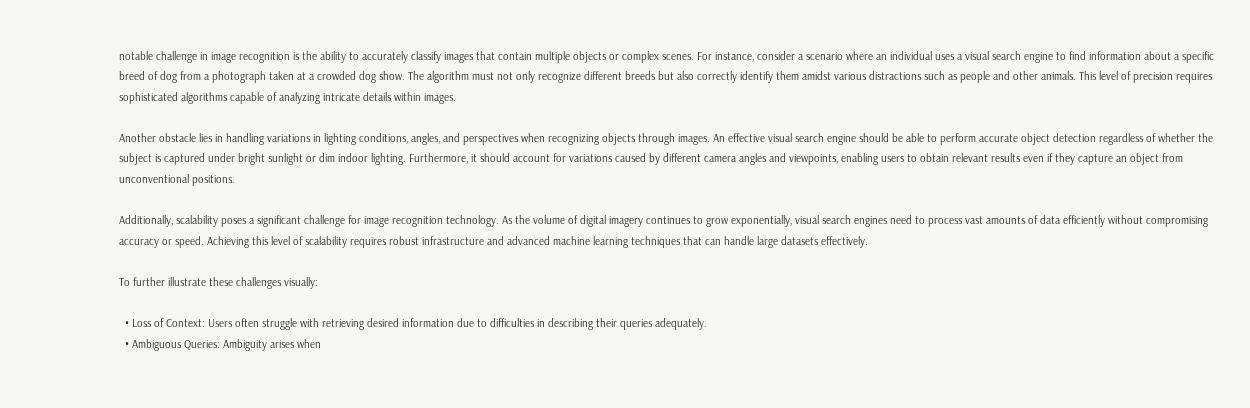notable challenge in image recognition is the ability to accurately classify images that contain multiple objects or complex scenes. For instance, consider a scenario where an individual uses a visual search engine to find information about a specific breed of dog from a photograph taken at a crowded dog show. The algorithm must not only recognize different breeds but also correctly identify them amidst various distractions such as people and other animals. This level of precision requires sophisticated algorithms capable of analyzing intricate details within images.

Another obstacle lies in handling variations in lighting conditions, angles, and perspectives when recognizing objects through images. An effective visual search engine should be able to perform accurate object detection regardless of whether the subject is captured under bright sunlight or dim indoor lighting. Furthermore, it should account for variations caused by different camera angles and viewpoints, enabling users to obtain relevant results even if they capture an object from unconventional positions.

Additionally, scalability poses a significant challenge for image recognition technology. As the volume of digital imagery continues to grow exponentially, visual search engines need to process vast amounts of data efficiently without compromising accuracy or speed. Achieving this level of scalability requires robust infrastructure and advanced machine learning techniques that can handle large datasets effectively.

To further illustrate these challenges visually:

  • Loss of Context: Users often struggle with retrieving desired information due to difficulties in describing their queries adequately.
  • Ambiguous Queries: Ambiguity arises when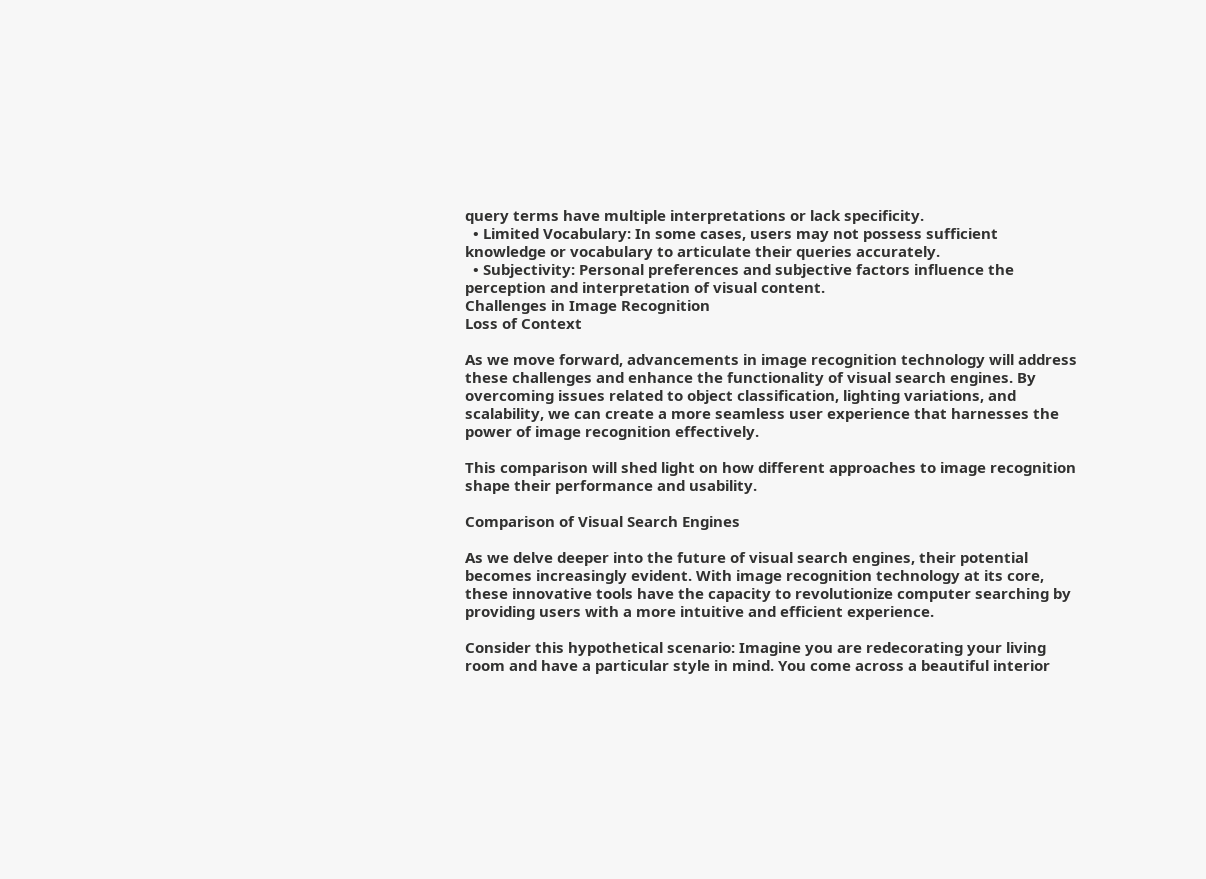query terms have multiple interpretations or lack specificity.
  • Limited Vocabulary: In some cases, users may not possess sufficient knowledge or vocabulary to articulate their queries accurately.
  • Subjectivity: Personal preferences and subjective factors influence the perception and interpretation of visual content.
Challenges in Image Recognition
Loss of Context

As we move forward, advancements in image recognition technology will address these challenges and enhance the functionality of visual search engines. By overcoming issues related to object classification, lighting variations, and scalability, we can create a more seamless user experience that harnesses the power of image recognition effectively.

This comparison will shed light on how different approaches to image recognition shape their performance and usability.

Comparison of Visual Search Engines

As we delve deeper into the future of visual search engines, their potential becomes increasingly evident. With image recognition technology at its core, these innovative tools have the capacity to revolutionize computer searching by providing users with a more intuitive and efficient experience.

Consider this hypothetical scenario: Imagine you are redecorating your living room and have a particular style in mind. You come across a beautiful interior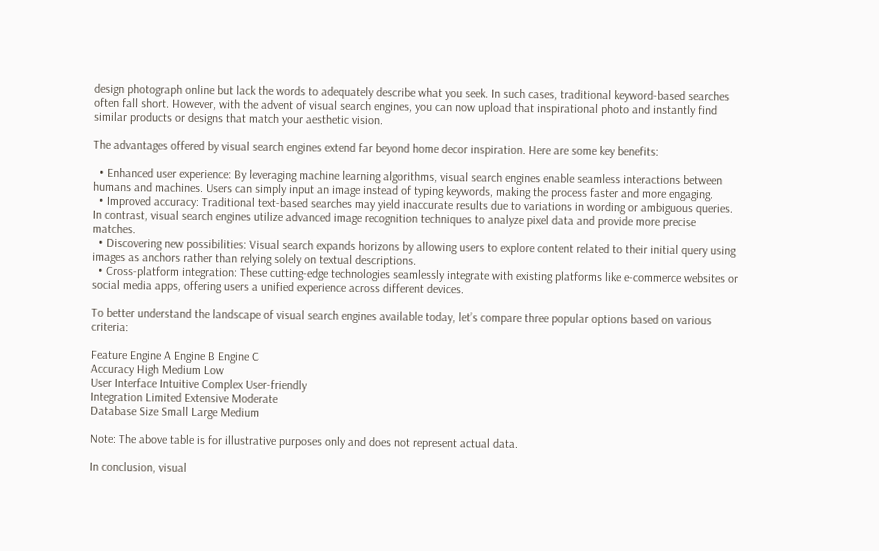design photograph online but lack the words to adequately describe what you seek. In such cases, traditional keyword-based searches often fall short. However, with the advent of visual search engines, you can now upload that inspirational photo and instantly find similar products or designs that match your aesthetic vision.

The advantages offered by visual search engines extend far beyond home decor inspiration. Here are some key benefits:

  • Enhanced user experience: By leveraging machine learning algorithms, visual search engines enable seamless interactions between humans and machines. Users can simply input an image instead of typing keywords, making the process faster and more engaging.
  • Improved accuracy: Traditional text-based searches may yield inaccurate results due to variations in wording or ambiguous queries. In contrast, visual search engines utilize advanced image recognition techniques to analyze pixel data and provide more precise matches.
  • Discovering new possibilities: Visual search expands horizons by allowing users to explore content related to their initial query using images as anchors rather than relying solely on textual descriptions.
  • Cross-platform integration: These cutting-edge technologies seamlessly integrate with existing platforms like e-commerce websites or social media apps, offering users a unified experience across different devices.

To better understand the landscape of visual search engines available today, let’s compare three popular options based on various criteria:

Feature Engine A Engine B Engine C
Accuracy High Medium Low
User Interface Intuitive Complex User-friendly
Integration Limited Extensive Moderate
Database Size Small Large Medium

Note: The above table is for illustrative purposes only and does not represent actual data.

In conclusion, visual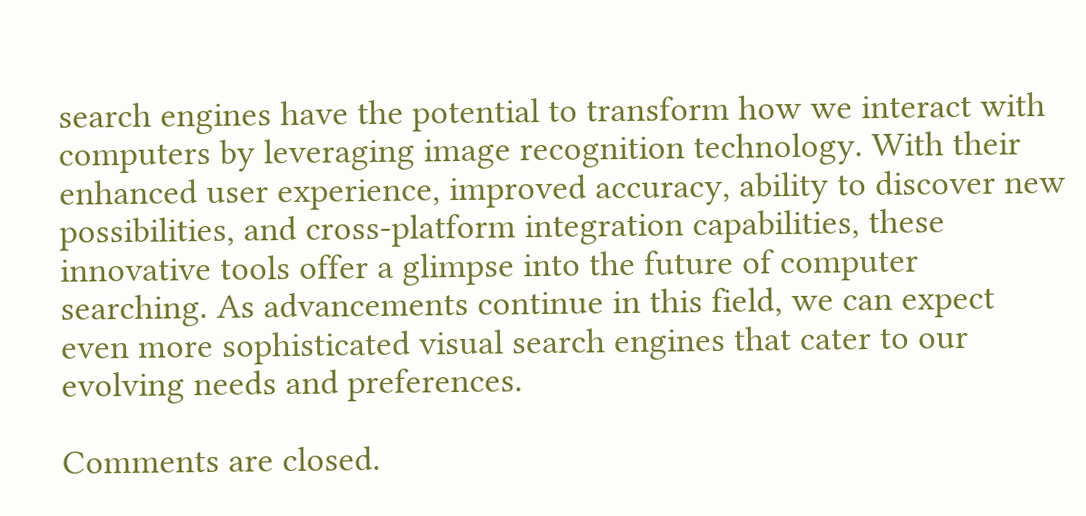search engines have the potential to transform how we interact with computers by leveraging image recognition technology. With their enhanced user experience, improved accuracy, ability to discover new possibilities, and cross-platform integration capabilities, these innovative tools offer a glimpse into the future of computer searching. As advancements continue in this field, we can expect even more sophisticated visual search engines that cater to our evolving needs and preferences.

Comments are closed.